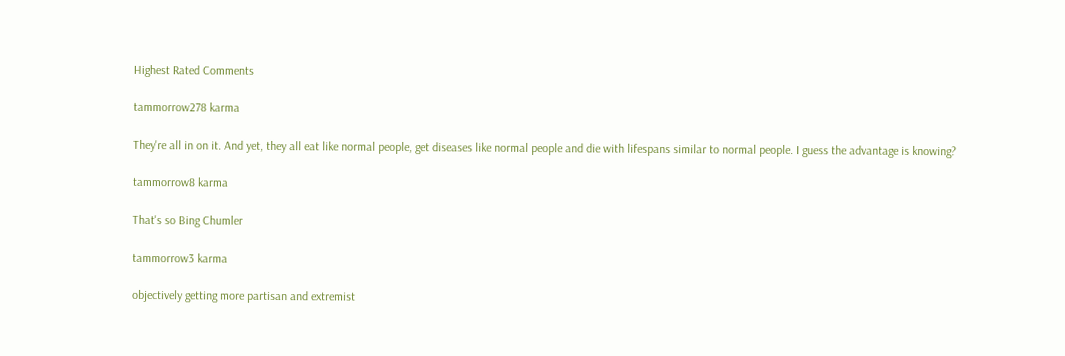Highest Rated Comments

tammorrow278 karma

They're all in on it. And yet, they all eat like normal people, get diseases like normal people and die with lifespans similar to normal people. I guess the advantage is knowing?

tammorrow8 karma

That's so Bing Chumler

tammorrow3 karma

objectively getting more partisan and extremist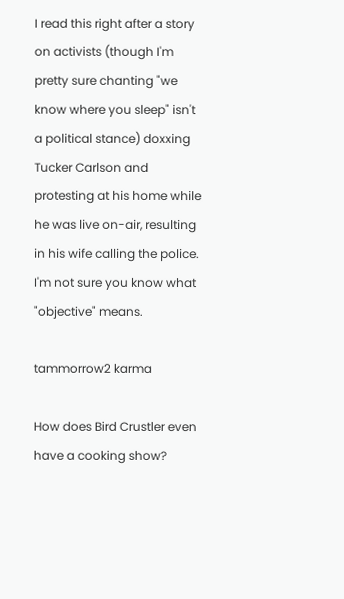I read this right after a story on activists (though I'm pretty sure chanting "we know where you sleep" isn't a political stance) doxxing Tucker Carlson and protesting at his home while he was live on-air, resulting in his wife calling the police. I'm not sure you know what "objective" means.

tammorrow2 karma

How does Bird Crustler even have a cooking show?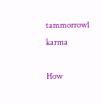tammorrow1 karma

How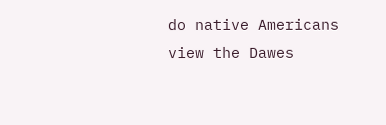do native Americans view the Dawes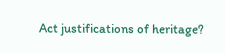Act justifications of heritage?